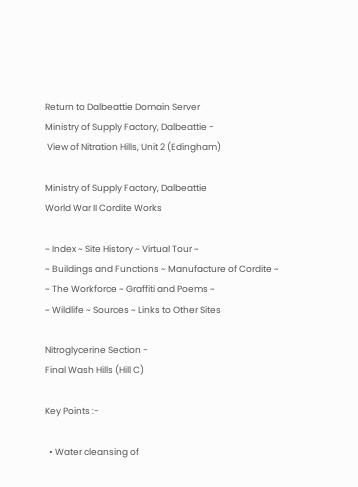Return to Dalbeattie Domain Server
Ministry of Supply Factory, Dalbeattie -
 View of Nitration Hills, Unit 2 (Edingham)

Ministry of Supply Factory, Dalbeattie
World War II Cordite Works

~ Index ~ Site History ~ Virtual Tour ~
~ Buildings and Functions ~ Manufacture of Cordite ~
~ The Workforce ~ Graffiti and Poems ~
~ Wildlife ~ Sources ~ Links to Other Sites

Nitroglycerine Section -
Final Wash Hills (Hill C)

Key Points :-

  • Water cleansing of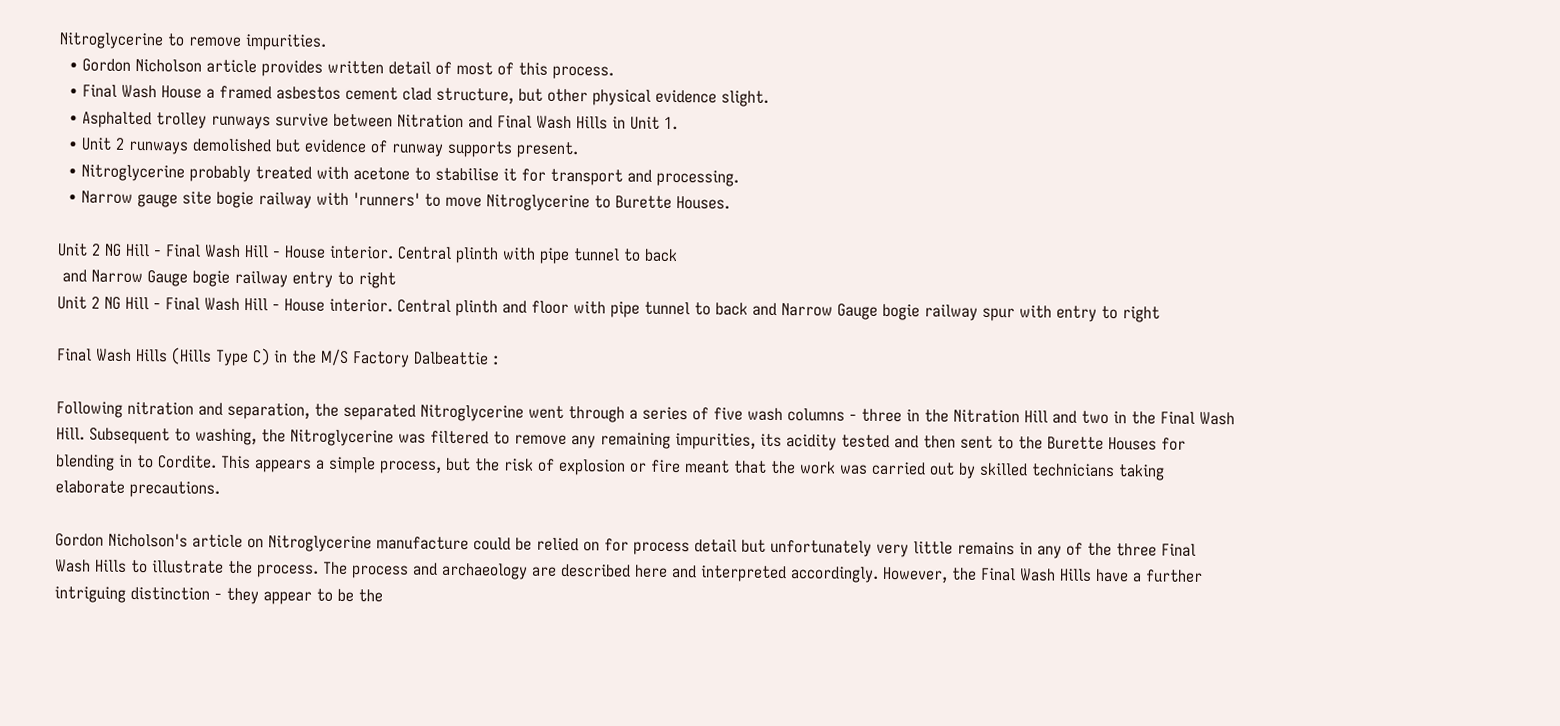Nitroglycerine to remove impurities.
  • Gordon Nicholson article provides written detail of most of this process.
  • Final Wash House a framed asbestos cement clad structure, but other physical evidence slight.
  • Asphalted trolley runways survive between Nitration and Final Wash Hills in Unit 1.
  • Unit 2 runways demolished but evidence of runway supports present.
  • Nitroglycerine probably treated with acetone to stabilise it for transport and processing.
  • Narrow gauge site bogie railway with 'runners' to move Nitroglycerine to Burette Houses.

Unit 2 NG Hill - Final Wash Hill - House interior. Central plinth with pipe tunnel to back
 and Narrow Gauge bogie railway entry to right
Unit 2 NG Hill - Final Wash Hill - House interior. Central plinth and floor with pipe tunnel to back and Narrow Gauge bogie railway spur with entry to right

Final Wash Hills (Hills Type C) in the M/S Factory Dalbeattie :

Following nitration and separation, the separated Nitroglycerine went through a series of five wash columns - three in the Nitration Hill and two in the Final Wash Hill. Subsequent to washing, the Nitroglycerine was filtered to remove any remaining impurities, its acidity tested and then sent to the Burette Houses for blending in to Cordite. This appears a simple process, but the risk of explosion or fire meant that the work was carried out by skilled technicians taking elaborate precautions.

Gordon Nicholson's article on Nitroglycerine manufacture could be relied on for process detail but unfortunately very little remains in any of the three Final Wash Hills to illustrate the process. The process and archaeology are described here and interpreted accordingly. However, the Final Wash Hills have a further intriguing distinction - they appear to be the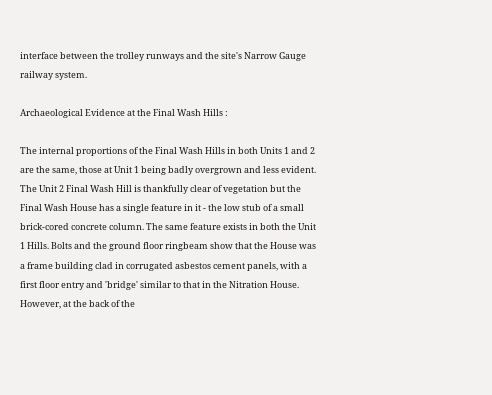interface between the trolley runways and the site's Narrow Gauge railway system.

Archaeological Evidence at the Final Wash Hills :

The internal proportions of the Final Wash Hills in both Units 1 and 2 are the same, those at Unit 1 being badly overgrown and less evident. The Unit 2 Final Wash Hill is thankfully clear of vegetation but the Final Wash House has a single feature in it - the low stub of a small brick-cored concrete column. The same feature exists in both the Unit 1 Hills. Bolts and the ground floor ringbeam show that the House was a frame building clad in corrugated asbestos cement panels, with a first floor entry and 'bridge' similar to that in the Nitration House. However, at the back of the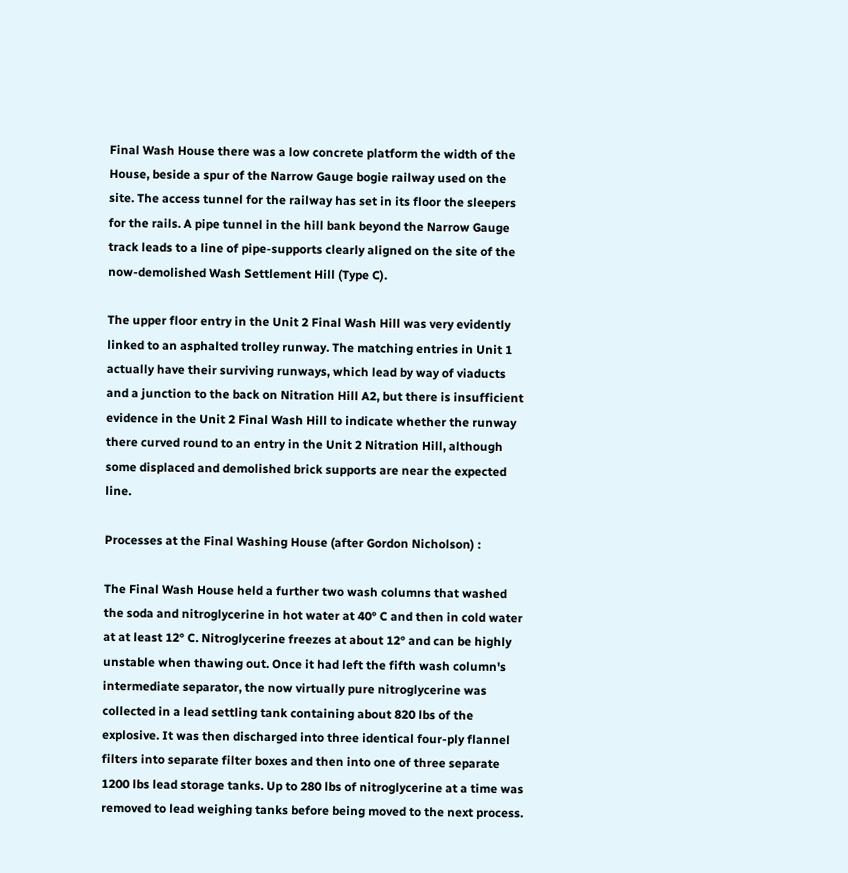Final Wash House there was a low concrete platform the width of the House, beside a spur of the Narrow Gauge bogie railway used on the site. The access tunnel for the railway has set in its floor the sleepers for the rails. A pipe tunnel in the hill bank beyond the Narrow Gauge track leads to a line of pipe-supports clearly aligned on the site of the now-demolished Wash Settlement Hill (Type C).

The upper floor entry in the Unit 2 Final Wash Hill was very evidently linked to an asphalted trolley runway. The matching entries in Unit 1 actually have their surviving runways, which lead by way of viaducts and a junction to the back on Nitration Hill A2, but there is insufficient evidence in the Unit 2 Final Wash Hill to indicate whether the runway there curved round to an entry in the Unit 2 Nitration Hill, although some displaced and demolished brick supports are near the expected line.

Processes at the Final Washing House (after Gordon Nicholson) :

The Final Wash House held a further two wash columns that washed the soda and nitroglycerine in hot water at 40° C and then in cold water at at least 12° C. Nitroglycerine freezes at about 12° and can be highly unstable when thawing out. Once it had left the fifth wash column's intermediate separator, the now virtually pure nitroglycerine was collected in a lead settling tank containing about 820 lbs of the explosive. It was then discharged into three identical four-ply flannel filters into separate filter boxes and then into one of three separate 1200 lbs lead storage tanks. Up to 280 lbs of nitroglycerine at a time was removed to lead weighing tanks before being moved to the next process.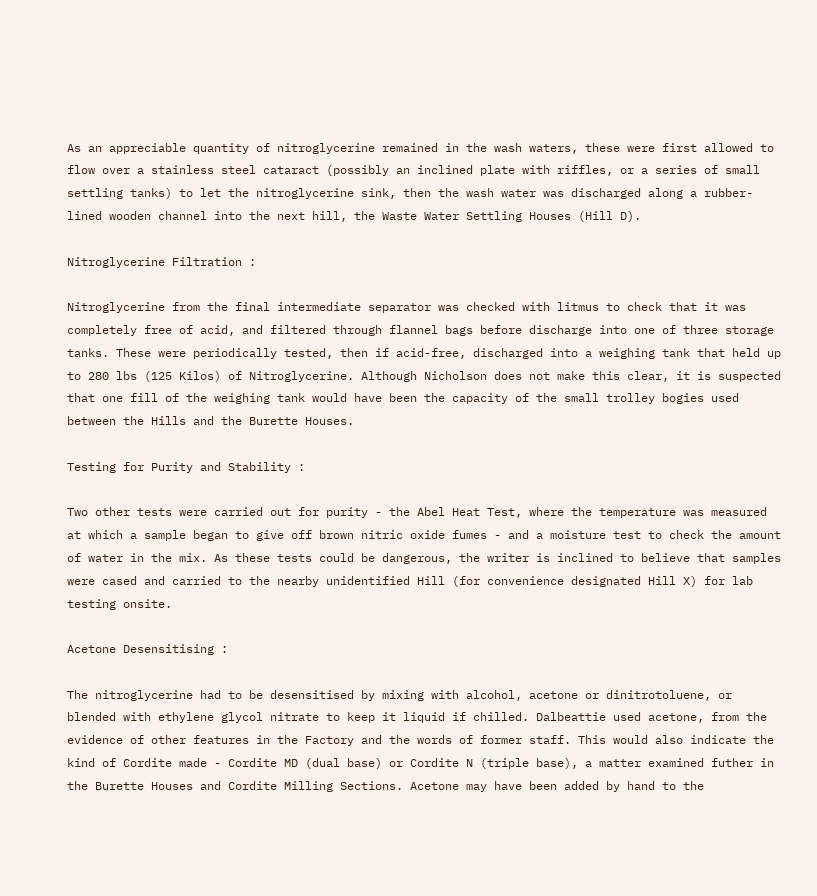As an appreciable quantity of nitroglycerine remained in the wash waters, these were first allowed to flow over a stainless steel cataract (possibly an inclined plate with riffles, or a series of small settling tanks) to let the nitroglycerine sink, then the wash water was discharged along a rubber-lined wooden channel into the next hill, the Waste Water Settling Houses (Hill D).

Nitroglycerine Filtration :

Nitroglycerine from the final intermediate separator was checked with litmus to check that it was completely free of acid, and filtered through flannel bags before discharge into one of three storage tanks. These were periodically tested, then if acid-free, discharged into a weighing tank that held up to 280 lbs (125 Kilos) of Nitroglycerine. Although Nicholson does not make this clear, it is suspected that one fill of the weighing tank would have been the capacity of the small trolley bogies used between the Hills and the Burette Houses.

Testing for Purity and Stability :

Two other tests were carried out for purity - the Abel Heat Test, where the temperature was measured at which a sample began to give off brown nitric oxide fumes - and a moisture test to check the amount of water in the mix. As these tests could be dangerous, the writer is inclined to believe that samples were cased and carried to the nearby unidentified Hill (for convenience designated Hill X) for lab testing onsite.

Acetone Desensitising :

The nitroglycerine had to be desensitised by mixing with alcohol, acetone or dinitrotoluene, or blended with ethylene glycol nitrate to keep it liquid if chilled. Dalbeattie used acetone, from the evidence of other features in the Factory and the words of former staff. This would also indicate the kind of Cordite made - Cordite MD (dual base) or Cordite N (triple base), a matter examined futher in the Burette Houses and Cordite Milling Sections. Acetone may have been added by hand to the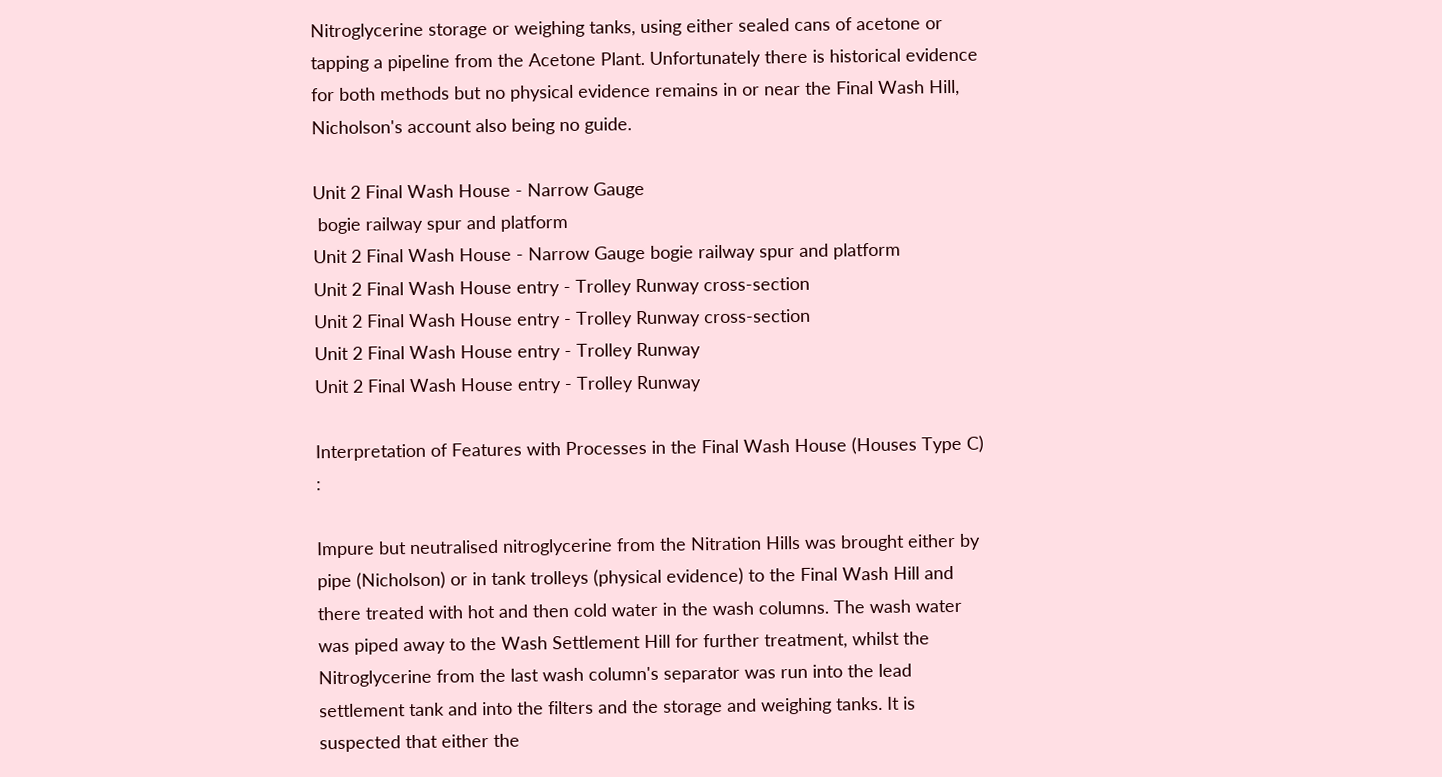Nitroglycerine storage or weighing tanks, using either sealed cans of acetone or tapping a pipeline from the Acetone Plant. Unfortunately there is historical evidence for both methods but no physical evidence remains in or near the Final Wash Hill, Nicholson's account also being no guide.

Unit 2 Final Wash House - Narrow Gauge
 bogie railway spur and platform
Unit 2 Final Wash House - Narrow Gauge bogie railway spur and platform
Unit 2 Final Wash House entry - Trolley Runway cross-section
Unit 2 Final Wash House entry - Trolley Runway cross-section
Unit 2 Final Wash House entry - Trolley Runway
Unit 2 Final Wash House entry - Trolley Runway

Interpretation of Features with Processes in the Final Wash House (Houses Type C) :

Impure but neutralised nitroglycerine from the Nitration Hills was brought either by pipe (Nicholson) or in tank trolleys (physical evidence) to the Final Wash Hill and there treated with hot and then cold water in the wash columns. The wash water was piped away to the Wash Settlement Hill for further treatment, whilst the Nitroglycerine from the last wash column's separator was run into the lead settlement tank and into the filters and the storage and weighing tanks. It is suspected that either the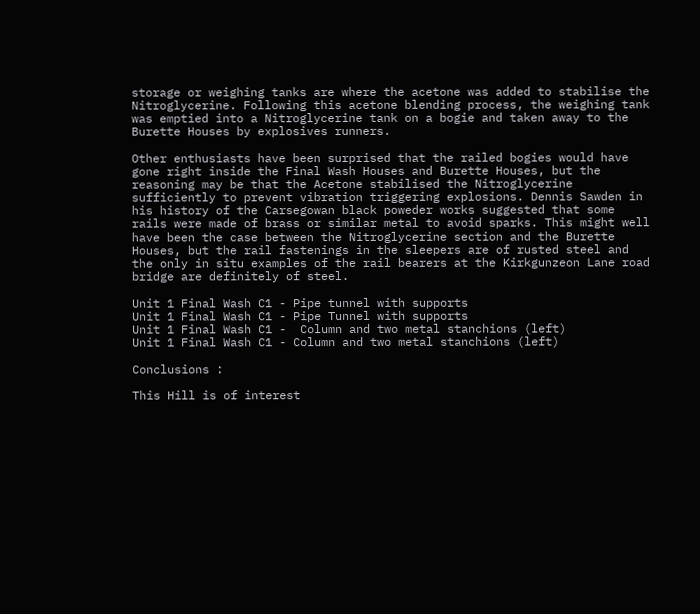storage or weighing tanks are where the acetone was added to stabilise the Nitroglycerine. Following this acetone blending process, the weighing tank was emptied into a Nitroglycerine tank on a bogie and taken away to the Burette Houses by explosives runners.

Other enthusiasts have been surprised that the railed bogies would have gone right inside the Final Wash Houses and Burette Houses, but the reasoning may be that the Acetone stabilised the Nitroglycerine sufficiently to prevent vibration triggering explosions. Dennis Sawden in his history of the Carsegowan black poweder works suggested that some rails were made of brass or similar metal to avoid sparks. This might well have been the case between the Nitroglycerine section and the Burette Houses, but the rail fastenings in the sleepers are of rusted steel and the only in situ examples of the rail bearers at the Kirkgunzeon Lane road bridge are definitely of steel.

Unit 1 Final Wash C1 - Pipe tunnel with supports
Unit 1 Final Wash C1 - Pipe Tunnel with supports
Unit 1 Final Wash C1 -  Column and two metal stanchions (left)
Unit 1 Final Wash C1 - Column and two metal stanchions (left)

Conclusions :

This Hill is of interest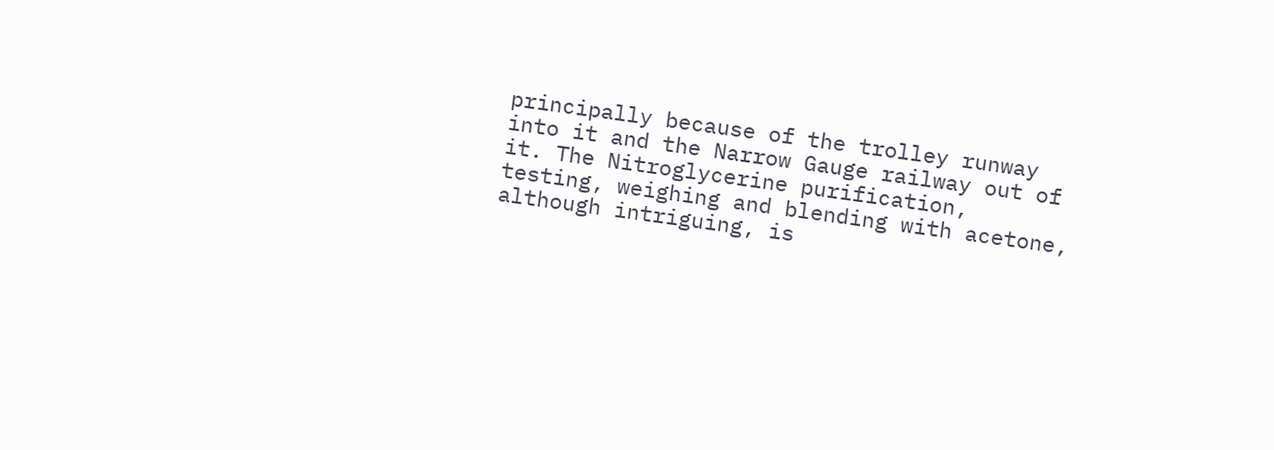principally because of the trolley runway into it and the Narrow Gauge railway out of it. The Nitroglycerine purification, testing, weighing and blending with acetone, although intriguing, is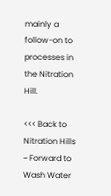mainly a follow-on to processes in the Nitration Hill.

<<< Back to Nitration Hills ~ Forward to Wash Water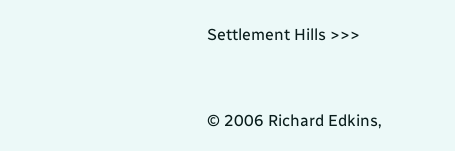Settlement Hills >>>


© 2006 Richard Edkins,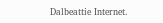Dalbeattie Internet.